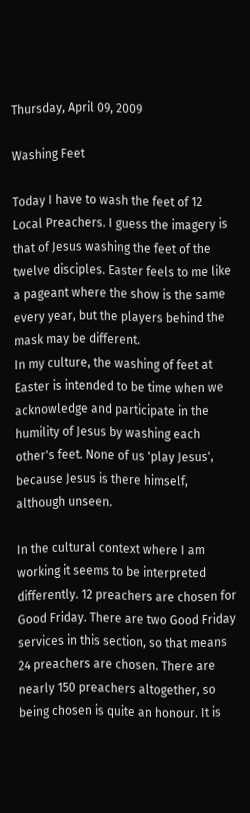Thursday, April 09, 2009

Washing Feet

Today I have to wash the feet of 12 Local Preachers. I guess the imagery is that of Jesus washing the feet of the twelve disciples. Easter feels to me like a pageant where the show is the same every year, but the players behind the mask may be different.
In my culture, the washing of feet at Easter is intended to be time when we acknowledge and participate in the humility of Jesus by washing each other's feet. None of us 'play Jesus', because Jesus is there himself, although unseen.

In the cultural context where I am working it seems to be interpreted differently. 12 preachers are chosen for Good Friday. There are two Good Friday services in this section, so that means 24 preachers are chosen. There are nearly 150 preachers altogether, so being chosen is quite an honour. It is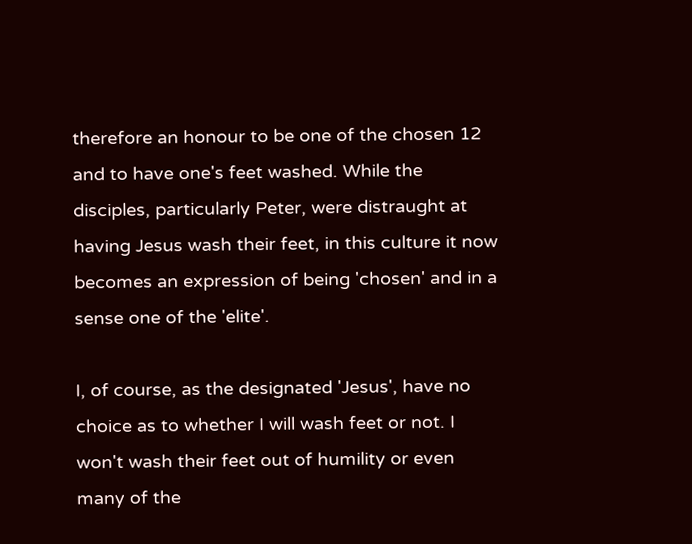therefore an honour to be one of the chosen 12 and to have one's feet washed. While the disciples, particularly Peter, were distraught at having Jesus wash their feet, in this culture it now becomes an expression of being 'chosen' and in a sense one of the 'elite'.

I, of course, as the designated 'Jesus', have no choice as to whether I will wash feet or not. I won't wash their feet out of humility or even many of the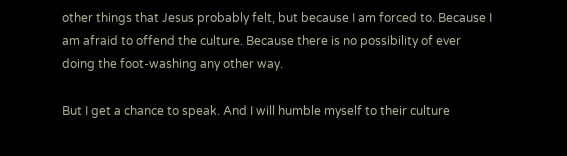other things that Jesus probably felt, but because I am forced to. Because I am afraid to offend the culture. Because there is no possibility of ever doing the foot-washing any other way.

But I get a chance to speak. And I will humble myself to their culture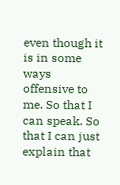even though it is in some ways offensive to me. So that I can speak. So that I can just explain that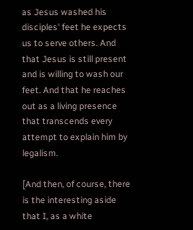as Jesus washed his disciples' feet he expects us to serve others. And that Jesus is still present and is willing to wash our feet. And that he reaches out as a living presence that transcends every attempt to explain him by legalism.

[And then, of course, there is the interesting aside that I, as a white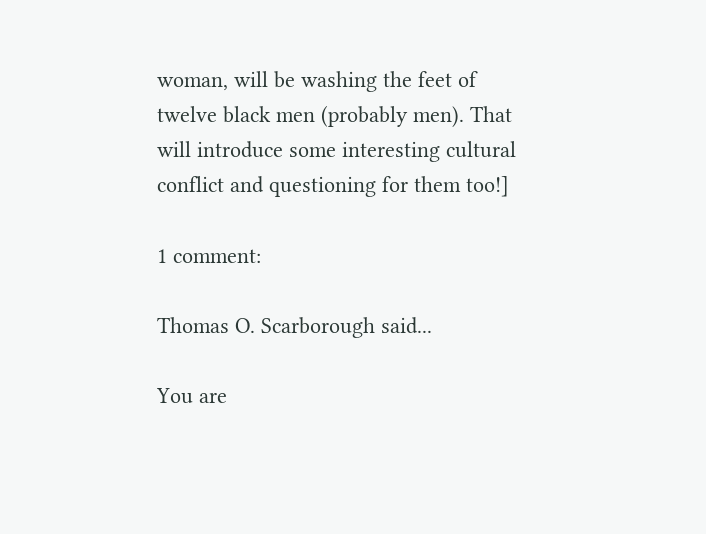woman, will be washing the feet of twelve black men (probably men). That will introduce some interesting cultural conflict and questioning for them too!]

1 comment:

Thomas O. Scarborough said...

You are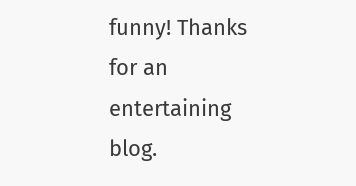funny! Thanks for an entertaining blog.